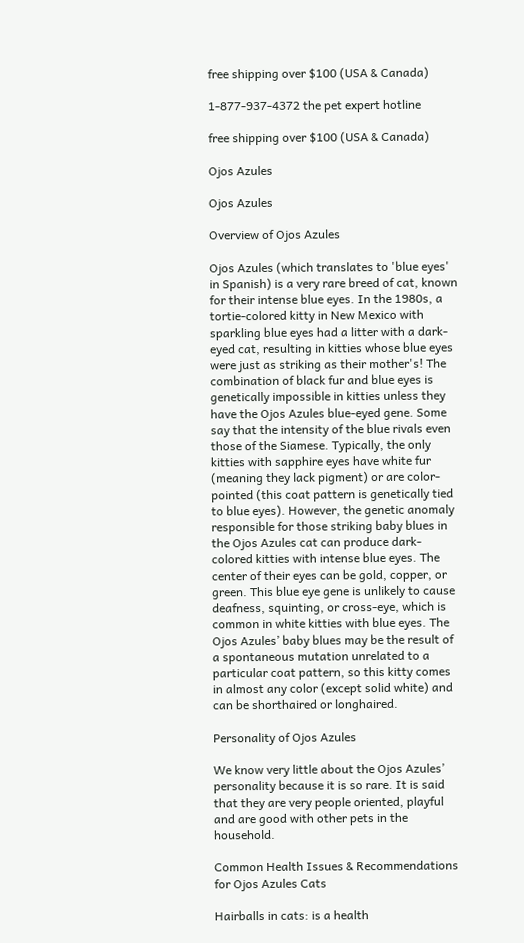free shipping over $100 (USA & Canada)

1-877-937-4372 the pet expert hotline

free shipping over $100 (USA & Canada)

Ojos Azules

Ojos Azules

Overview of Ojos Azules

Ojos Azules (which translates to 'blue eyes' in Spanish) is a very rare breed of cat, known for their intense blue eyes. In the 1980s, a tortie-colored kitty in New Mexico with sparkling blue eyes had a litter with a dark-eyed cat, resulting in kitties whose blue eyes were just as striking as their mother's! The combination of black fur and blue eyes is genetically impossible in kitties unless they have the Ojos Azules blue-eyed gene. Some say that the intensity of the blue rivals even those of the Siamese. Typically, the only kitties with sapphire eyes have white fur (meaning they lack pigment) or are color-pointed (this coat pattern is genetically tied to blue eyes). However, the genetic anomaly responsible for those striking baby blues in the Ojos Azules cat can produce dark-colored kitties with intense blue eyes. The center of their eyes can be gold, copper, or green. This blue eye gene is unlikely to cause deafness, squinting, or cross-eye, which is common in white kitties with blue eyes. The Ojos Azules’ baby blues may be the result of a spontaneous mutation unrelated to a particular coat pattern, so this kitty comes in almost any color (except solid white) and can be shorthaired or longhaired.

Personality of Ojos Azules

We know very little about the Ojos Azules’ personality because it is so rare. It is said that they are very people oriented, playful and are good with other pets in the household.

Common Health Issues & Recommendations for Ojos Azules Cats

Hairballs in cats: is a health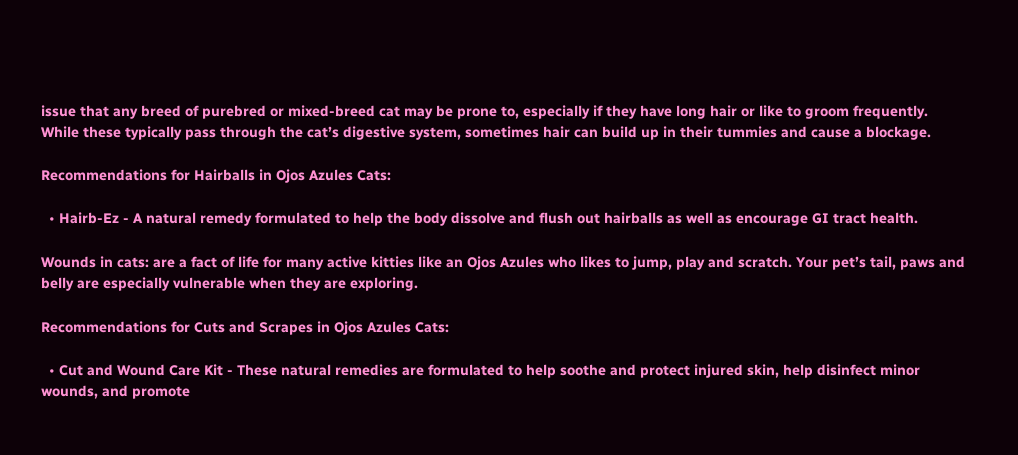issue that any breed of purebred or mixed-breed cat may be prone to, especially if they have long hair or like to groom frequently. While these typically pass through the cat’s digestive system, sometimes hair can build up in their tummies and cause a blockage.

Recommendations for Hairballs in Ojos Azules Cats:

  • Hairb-Ez - A natural remedy formulated to help the body dissolve and flush out hairballs as well as encourage GI tract health.

Wounds in cats: are a fact of life for many active kitties like an Ojos Azules who likes to jump, play and scratch. Your pet’s tail, paws and belly are especially vulnerable when they are exploring.

Recommendations for Cuts and Scrapes in Ojos Azules Cats:

  • Cut and Wound Care Kit - These natural remedies are formulated to help soothe and protect injured skin, help disinfect minor wounds, and promote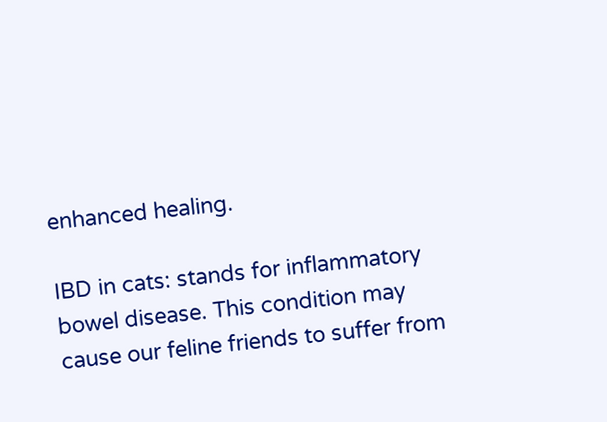enhanced healing.

IBD in cats: stands for inflammatory bowel disease. This condition may cause our feline friends to suffer from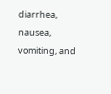diarrhea, nausea, vomiting, and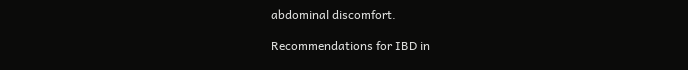abdominal discomfort.

Recommendations for IBD in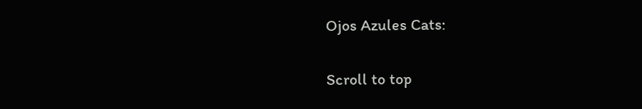Ojos Azules Cats:

Scroll to top